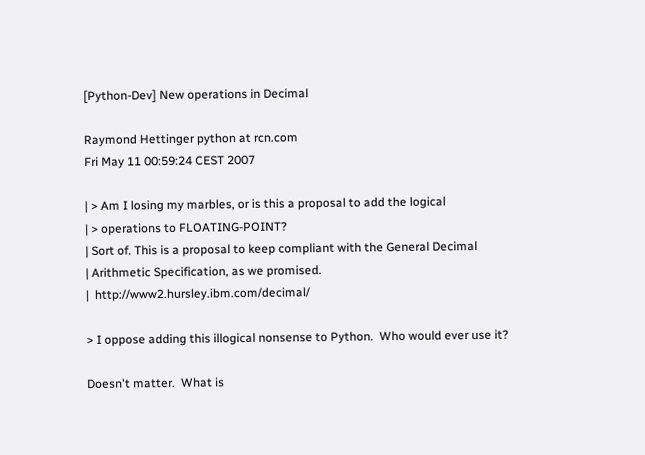[Python-Dev] New operations in Decimal

Raymond Hettinger python at rcn.com
Fri May 11 00:59:24 CEST 2007

| > Am I losing my marbles, or is this a proposal to add the logical
| > operations to FLOATING-POINT?
| Sort of. This is a proposal to keep compliant with the General Decimal
| Arithmetic Specification, as we promised.
|  http://www2.hursley.ibm.com/decimal/

> I oppose adding this illogical nonsense to Python.  Who would ever use it?

Doesn't matter.  What is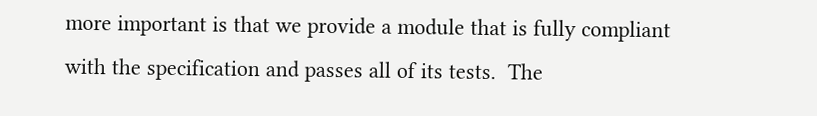more important is that we provide a module that is fully compliant with the specification and passes all of its tests.  The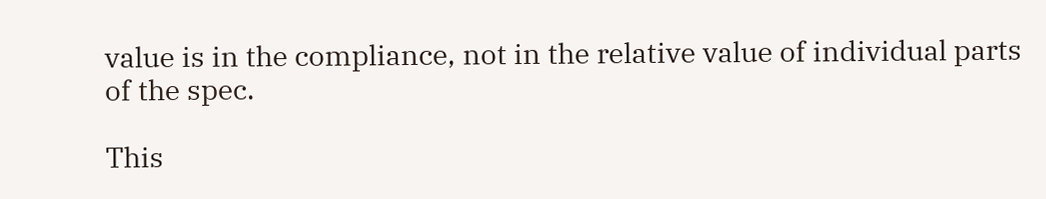value is in the compliance, not in the relative value of individual parts of the spec.

This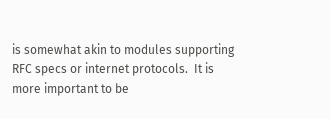is somewhat akin to modules supporting RFC specs or internet protocols.  It is more important to be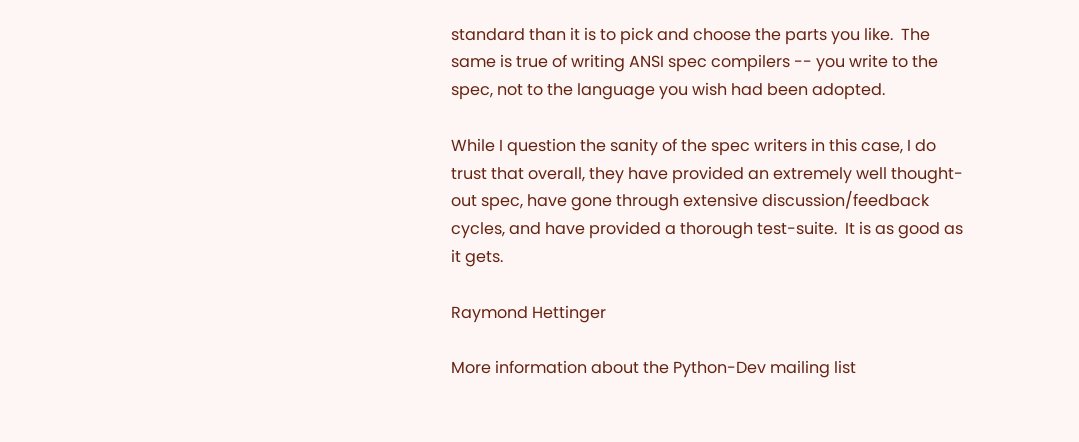standard than it is to pick and choose the parts you like.  The same is true of writing ANSI spec compilers -- you write to the spec, not to the language you wish had been adopted.

While I question the sanity of the spec writers in this case, I do trust that overall, they have provided an extremely well thought-out spec, have gone through extensive discussion/feedback cycles, and have provided a thorough test-suite.  It is as good as it gets.

Raymond Hettinger

More information about the Python-Dev mailing list